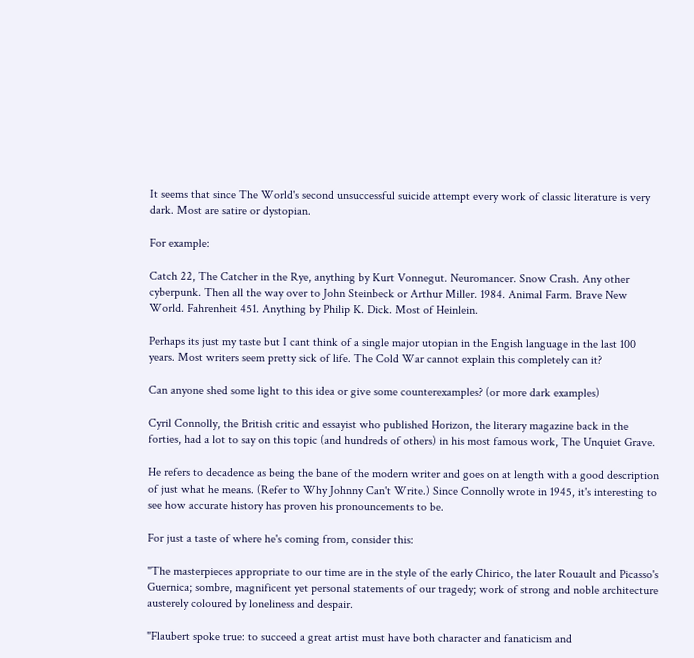It seems that since The World's second unsuccessful suicide attempt every work of classic literature is very dark. Most are satire or dystopian.

For example:

Catch 22, The Catcher in the Rye, anything by Kurt Vonnegut. Neuromancer. Snow Crash. Any other cyberpunk. Then all the way over to John Steinbeck or Arthur Miller. 1984. Animal Farm. Brave New World. Fahrenheit 451. Anything by Philip K. Dick. Most of Heinlein.

Perhaps its just my taste but I cant think of a single major utopian in the Engish language in the last 100 years. Most writers seem pretty sick of life. The Cold War cannot explain this completely can it?

Can anyone shed some light to this idea or give some counterexamples? (or more dark examples)

Cyril Connolly, the British critic and essayist who published Horizon, the literary magazine back in the forties, had a lot to say on this topic (and hundreds of others) in his most famous work, The Unquiet Grave.

He refers to decadence as being the bane of the modern writer and goes on at length with a good description of just what he means. (Refer to Why Johnny Can't Write.) Since Connolly wrote in 1945, it's interesting to see how accurate history has proven his pronouncements to be.

For just a taste of where he's coming from, consider this:

"The masterpieces appropriate to our time are in the style of the early Chirico, the later Rouault and Picasso's Guernica; sombre, magnificent yet personal statements of our tragedy; work of strong and noble architecture austerely coloured by loneliness and despair.

"Flaubert spoke true: to succeed a great artist must have both character and fanaticism and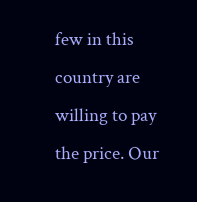few in this country are willing to pay the price. Our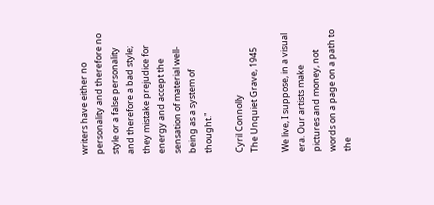writers have either no personality and therefore no style or a false personality and therefore a bad style; they mistake prejudice for energy and accept the sensation of material well-being as a system of thought."

Cyril Connolly
The Unquiet Grave, 1945

We live, I suppose, in a visual era. Our artists make pictures and money, not words on a page on a path to the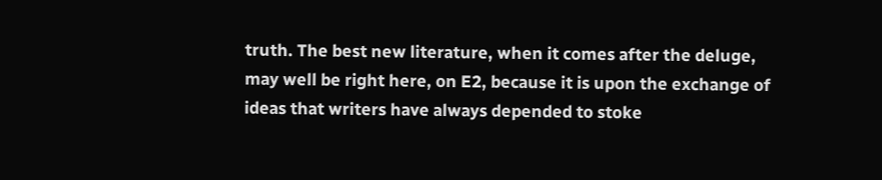truth. The best new literature, when it comes after the deluge, may well be right here, on E2, because it is upon the exchange of ideas that writers have always depended to stoke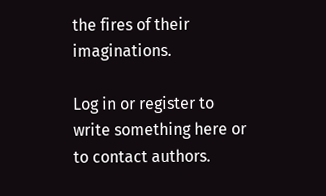the fires of their imaginations.

Log in or register to write something here or to contact authors.